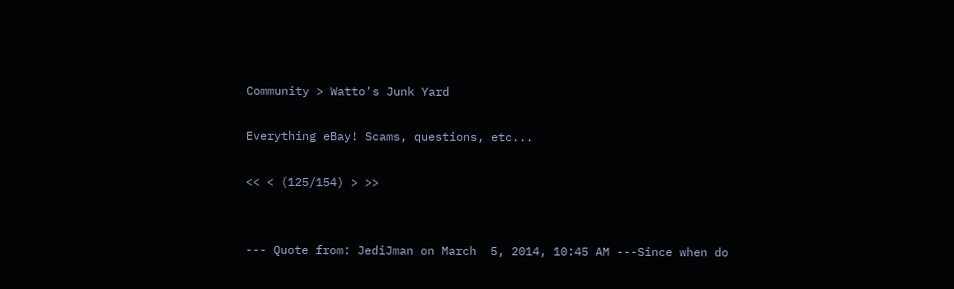Community > Watto's Junk Yard

Everything eBay! Scams, questions, etc...

<< < (125/154) > >>


--- Quote from: JediJman on March  5, 2014, 10:45 AM ---Since when do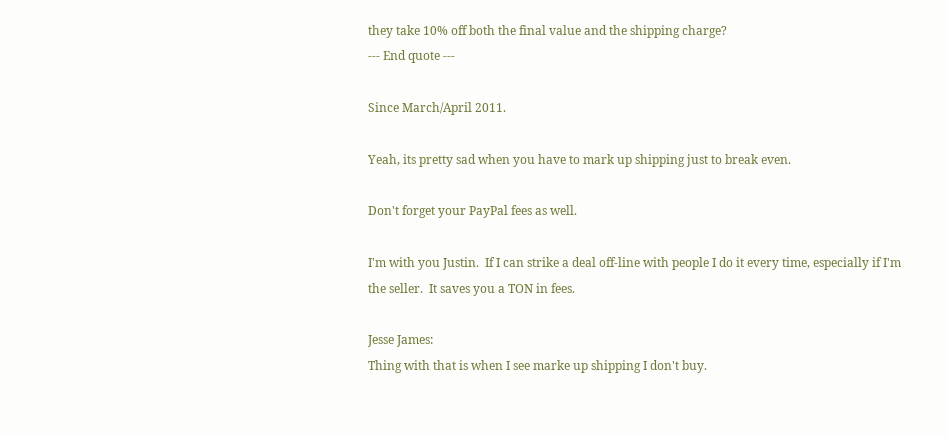they take 10% off both the final value and the shipping charge?
--- End quote ---

Since March/April 2011.

Yeah, its pretty sad when you have to mark up shipping just to break even.

Don't forget your PayPal fees as well.

I'm with you Justin.  If I can strike a deal off-line with people I do it every time, especially if I'm the seller.  It saves you a TON in fees.

Jesse James:
Thing with that is when I see marke up shipping I don't buy.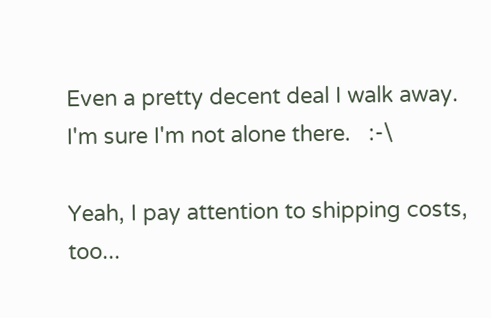Even a pretty decent deal I walk away.  I'm sure I'm not alone there.   :-\

Yeah, I pay attention to shipping costs, too...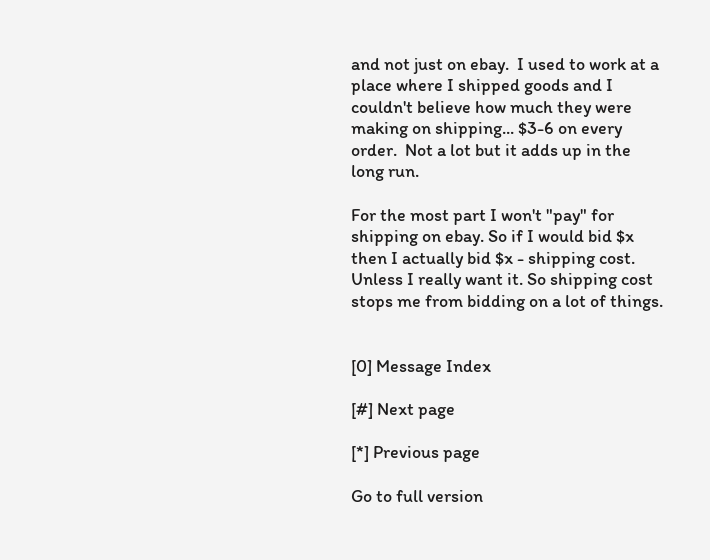and not just on ebay.  I used to work at a place where I shipped goods and I couldn't believe how much they were making on shipping... $3-6 on every order.  Not a lot but it adds up in the long run.

For the most part I won't "pay" for shipping on ebay. So if I would bid $x then I actually bid $x - shipping cost. Unless I really want it. So shipping cost stops me from bidding on a lot of things.


[0] Message Index

[#] Next page

[*] Previous page

Go to full version